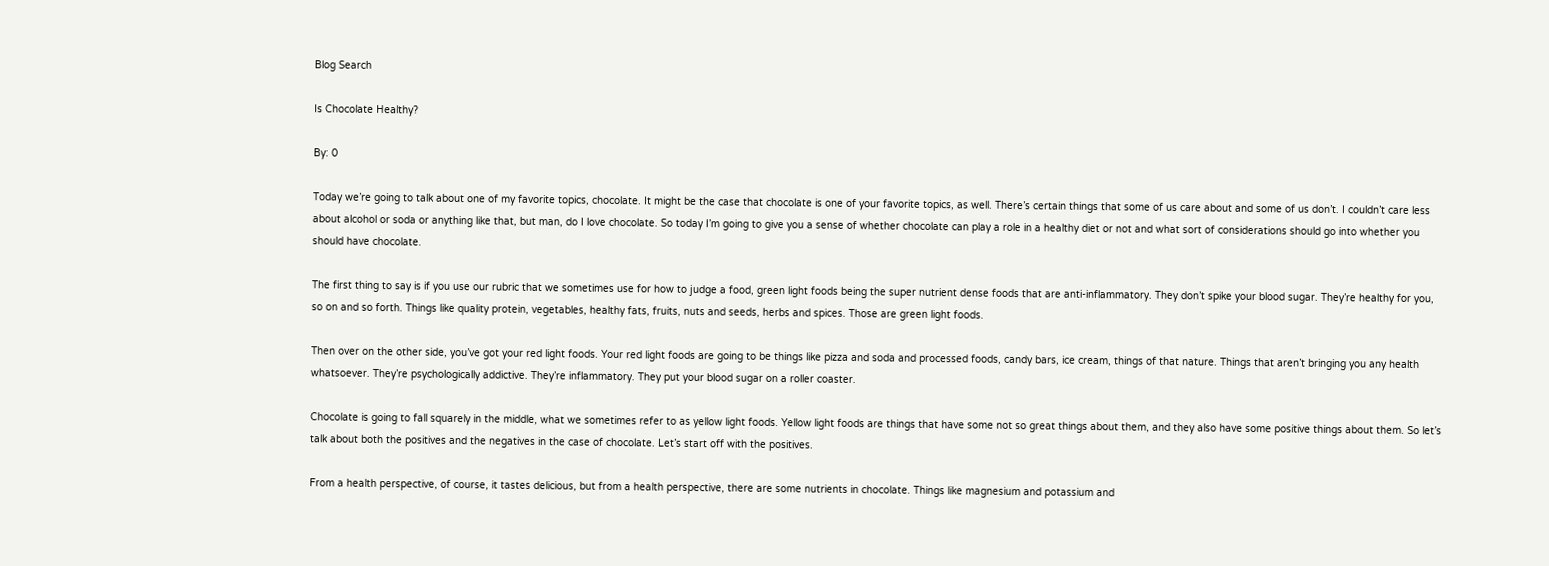Blog Search

Is Chocolate Healthy?

By: 0

Today we’re going to talk about one of my favorite topics, chocolate. It might be the case that chocolate is one of your favorite topics, as well. There’s certain things that some of us care about and some of us don’t. I couldn’t care less about alcohol or soda or anything like that, but man, do I love chocolate. So today I’m going to give you a sense of whether chocolate can play a role in a healthy diet or not and what sort of considerations should go into whether you should have chocolate.

The first thing to say is if you use our rubric that we sometimes use for how to judge a food, green light foods being the super nutrient dense foods that are anti-inflammatory. They don’t spike your blood sugar. They’re healthy for you, so on and so forth. Things like quality protein, vegetables, healthy fats, fruits, nuts and seeds, herbs and spices. Those are green light foods.

Then over on the other side, you’ve got your red light foods. Your red light foods are going to be things like pizza and soda and processed foods, candy bars, ice cream, things of that nature. Things that aren’t bringing you any health whatsoever. They’re psychologically addictive. They’re inflammatory. They put your blood sugar on a roller coaster.

Chocolate is going to fall squarely in the middle, what we sometimes refer to as yellow light foods. Yellow light foods are things that have some not so great things about them, and they also have some positive things about them. So let’s talk about both the positives and the negatives in the case of chocolate. Let’s start off with the positives.

From a health perspective, of course, it tastes delicious, but from a health perspective, there are some nutrients in chocolate. Things like magnesium and potassium and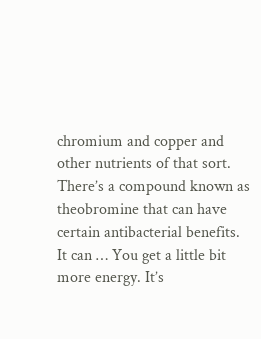chromium and copper and other nutrients of that sort. There’s a compound known as theobromine that can have certain antibacterial benefits. It can … You get a little bit more energy. It’s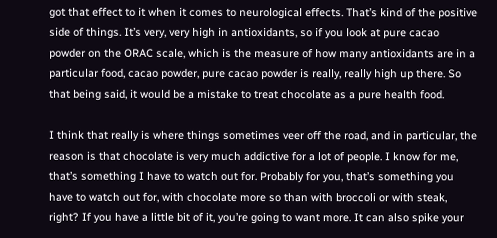got that effect to it when it comes to neurological effects. That’s kind of the positive side of things. It’s very, very high in antioxidants, so if you look at pure cacao powder on the ORAC scale, which is the measure of how many antioxidants are in a particular food, cacao powder, pure cacao powder is really, really high up there. So that being said, it would be a mistake to treat chocolate as a pure health food.

I think that really is where things sometimes veer off the road, and in particular, the reason is that chocolate is very much addictive for a lot of people. I know for me, that’s something I have to watch out for. Probably for you, that’s something you have to watch out for, with chocolate more so than with broccoli or with steak, right? If you have a little bit of it, you’re going to want more. It can also spike your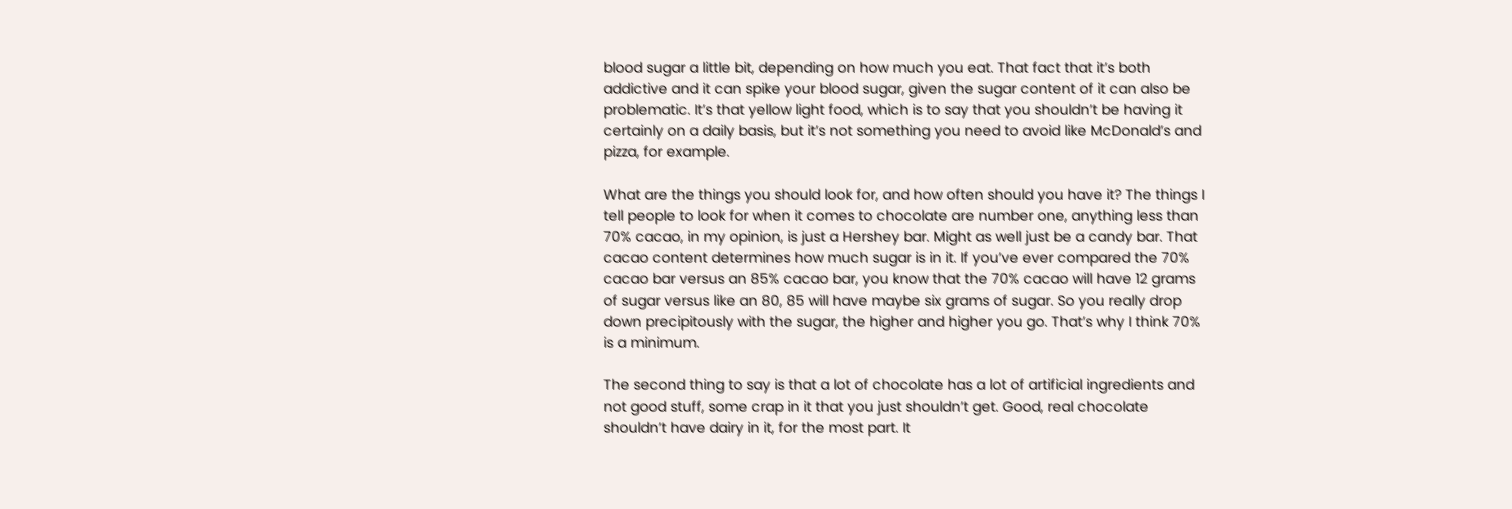blood sugar a little bit, depending on how much you eat. That fact that it’s both addictive and it can spike your blood sugar, given the sugar content of it can also be problematic. It’s that yellow light food, which is to say that you shouldn’t be having it certainly on a daily basis, but it’s not something you need to avoid like McDonald’s and pizza, for example.

What are the things you should look for, and how often should you have it? The things I tell people to look for when it comes to chocolate are number one, anything less than 70% cacao, in my opinion, is just a Hershey bar. Might as well just be a candy bar. That cacao content determines how much sugar is in it. If you’ve ever compared the 70% cacao bar versus an 85% cacao bar, you know that the 70% cacao will have 12 grams of sugar versus like an 80, 85 will have maybe six grams of sugar. So you really drop down precipitously with the sugar, the higher and higher you go. That’s why I think 70% is a minimum.

The second thing to say is that a lot of chocolate has a lot of artificial ingredients and not good stuff, some crap in it that you just shouldn’t get. Good, real chocolate shouldn’t have dairy in it, for the most part. It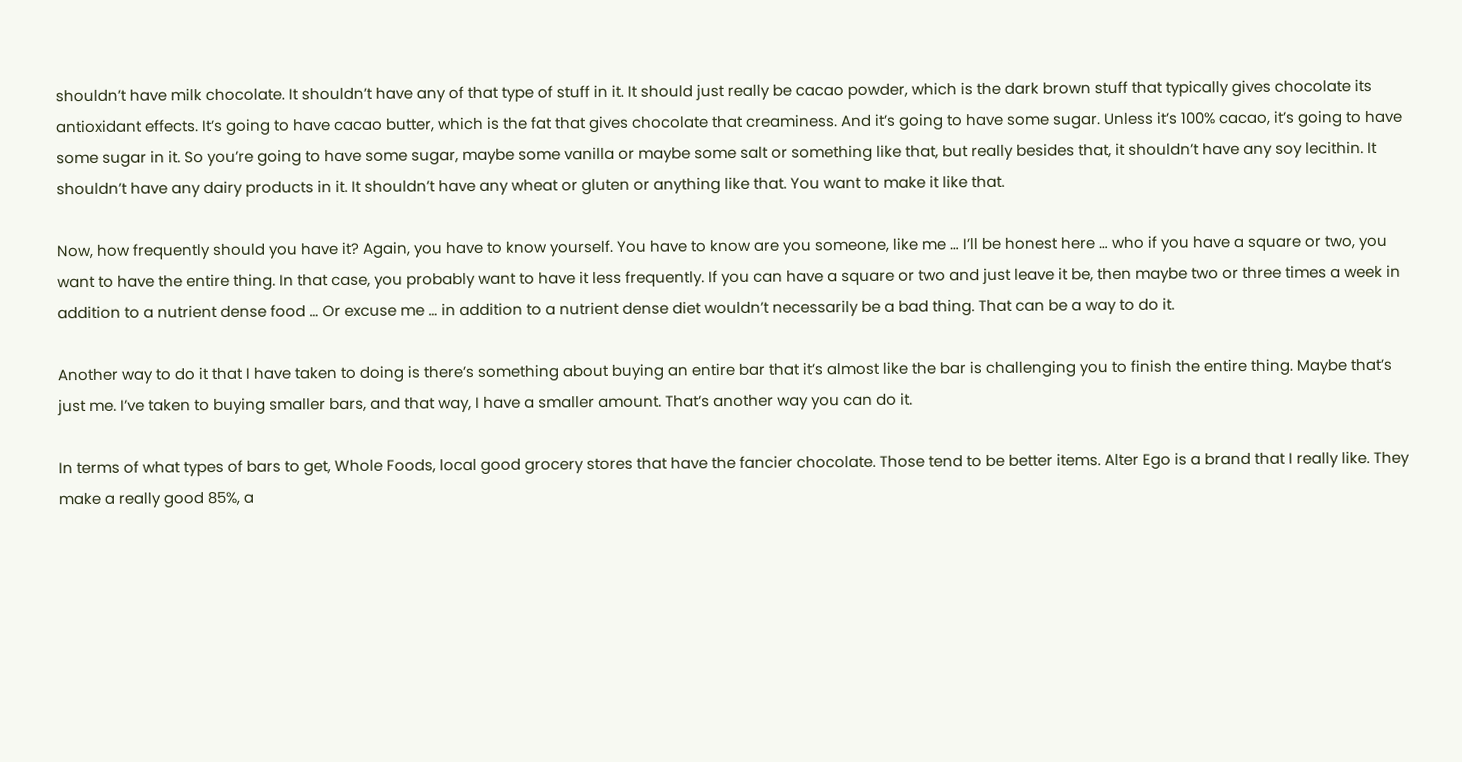shouldn’t have milk chocolate. It shouldn’t have any of that type of stuff in it. It should just really be cacao powder, which is the dark brown stuff that typically gives chocolate its antioxidant effects. It’s going to have cacao butter, which is the fat that gives chocolate that creaminess. And it’s going to have some sugar. Unless it’s 100% cacao, it’s going to have some sugar in it. So you’re going to have some sugar, maybe some vanilla or maybe some salt or something like that, but really besides that, it shouldn’t have any soy lecithin. It shouldn’t have any dairy products in it. It shouldn’t have any wheat or gluten or anything like that. You want to make it like that.

Now, how frequently should you have it? Again, you have to know yourself. You have to know are you someone, like me … I’ll be honest here … who if you have a square or two, you want to have the entire thing. In that case, you probably want to have it less frequently. If you can have a square or two and just leave it be, then maybe two or three times a week in addition to a nutrient dense food … Or excuse me … in addition to a nutrient dense diet wouldn’t necessarily be a bad thing. That can be a way to do it.

Another way to do it that I have taken to doing is there’s something about buying an entire bar that it’s almost like the bar is challenging you to finish the entire thing. Maybe that’s just me. I’ve taken to buying smaller bars, and that way, I have a smaller amount. That’s another way you can do it.

In terms of what types of bars to get, Whole Foods, local good grocery stores that have the fancier chocolate. Those tend to be better items. Alter Ego is a brand that I really like. They make a really good 85%, a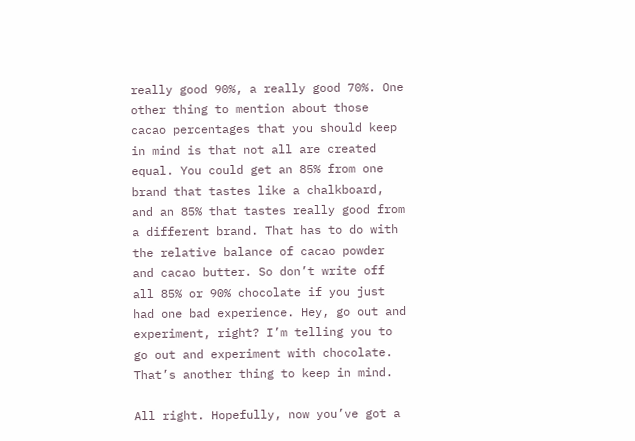really good 90%, a really good 70%. One other thing to mention about those cacao percentages that you should keep in mind is that not all are created equal. You could get an 85% from one brand that tastes like a chalkboard, and an 85% that tastes really good from a different brand. That has to do with the relative balance of cacao powder and cacao butter. So don’t write off all 85% or 90% chocolate if you just had one bad experience. Hey, go out and experiment, right? I’m telling you to go out and experiment with chocolate. That’s another thing to keep in mind.

All right. Hopefully, now you’ve got a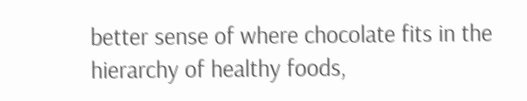better sense of where chocolate fits in the hierarchy of healthy foods,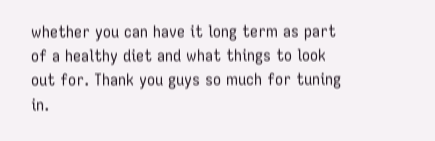whether you can have it long term as part of a healthy diet and what things to look out for. Thank you guys so much for tuning in.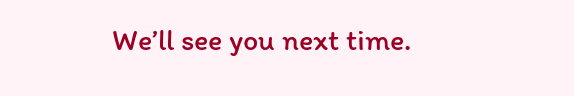We’ll see you next time.